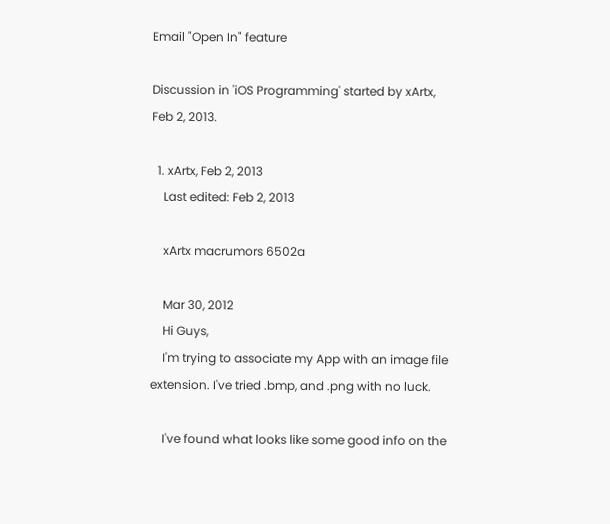Email "Open In" feature

Discussion in 'iOS Programming' started by xArtx, Feb 2, 2013.

  1. xArtx, Feb 2, 2013
    Last edited: Feb 2, 2013

    xArtx macrumors 6502a

    Mar 30, 2012
    Hi Guys,
    I'm trying to associate my App with an image file extension. I've tried .bmp, and .png with no luck.

    I've found what looks like some good info on the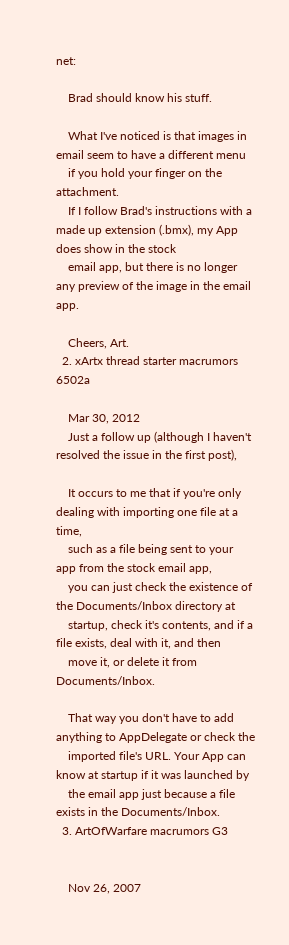net:

    Brad should know his stuff.

    What I've noticed is that images in email seem to have a different menu
    if you hold your finger on the attachment.
    If I follow Brad's instructions with a made up extension (.bmx), my App does show in the stock
    email app, but there is no longer any preview of the image in the email app.

    Cheers, Art.
  2. xArtx thread starter macrumors 6502a

    Mar 30, 2012
    Just a follow up (although I haven't resolved the issue in the first post),

    It occurs to me that if you're only dealing with importing one file at a time,
    such as a file being sent to your app from the stock email app,
    you can just check the existence of the Documents/Inbox directory at
    startup, check it's contents, and if a file exists, deal with it, and then
    move it, or delete it from Documents/Inbox.

    That way you don't have to add anything to AppDelegate or check the
    imported file's URL. Your App can know at startup if it was launched by
    the email app just because a file exists in the Documents/Inbox.
  3. ArtOfWarfare macrumors G3


    Nov 26, 2007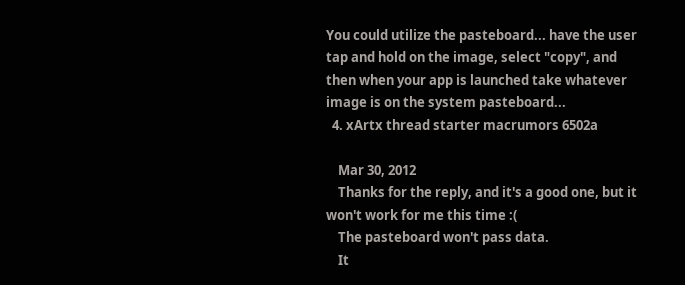You could utilize the pasteboard... have the user tap and hold on the image, select "copy", and then when your app is launched take whatever image is on the system pasteboard...
  4. xArtx thread starter macrumors 6502a

    Mar 30, 2012
    Thanks for the reply, and it's a good one, but it won't work for me this time :(
    The pasteboard won't pass data.
    It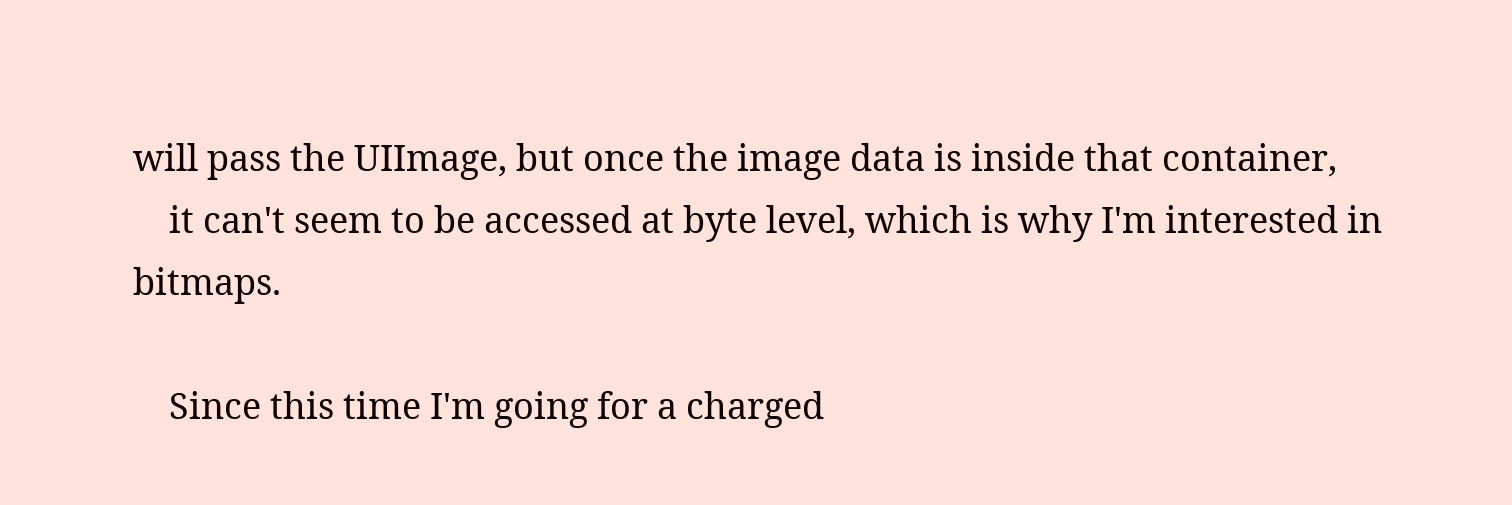will pass the UIImage, but once the image data is inside that container,
    it can't seem to be accessed at byte level, which is why I'm interested in bitmaps.

    Since this time I'm going for a charged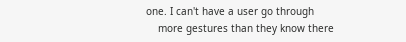one. I can't have a user go through
    more gestures than they know there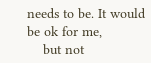needs to be. It would be ok for me,
    but not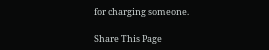for charging someone.

Share This Page